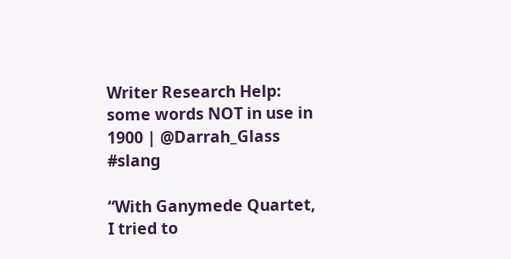Writer Research Help: some words NOT in use in 1900 | @Darrah_Glass #slang

“With Ganymede Quartet, I tried to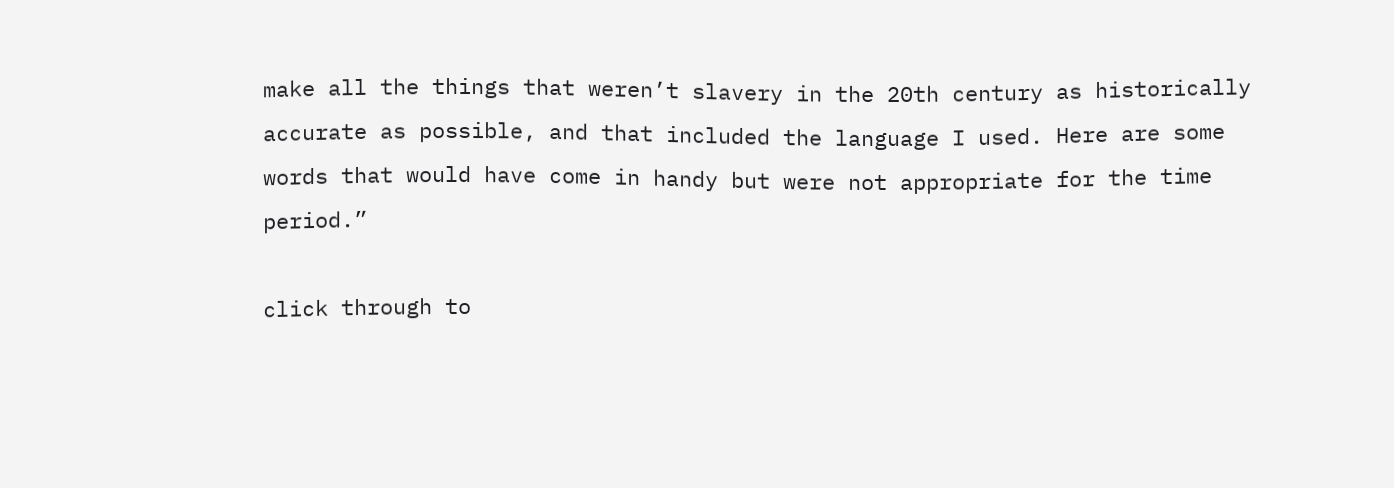make all the things that weren’t slavery in the 20th century as historically accurate as possible, and that included the language I used. Here are some words that would have come in handy but were not appropriate for the time period.”

click through to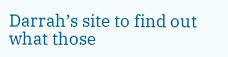Darrah’s site to find out what those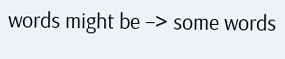words might be –> some words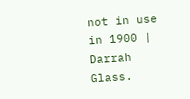not in use in 1900 | Darrah Glass.